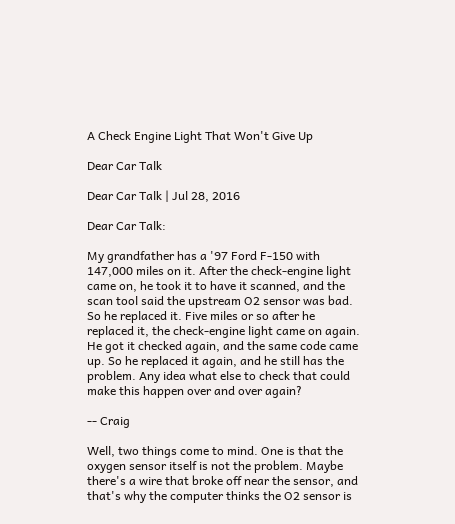A Check Engine Light That Won't Give Up

Dear Car Talk

Dear Car Talk | Jul 28, 2016

Dear Car Talk:

My grandfather has a '97 Ford F-150 with 147,000 miles on it. After the check-engine light came on, he took it to have it scanned, and the scan tool said the upstream O2 sensor was bad. So he replaced it. Five miles or so after he replaced it, the check-engine light came on again. He got it checked again, and the same code came up. So he replaced it again, and he still has the problem. Any idea what else to check that could make this happen over and over again?

-- Craig

Well, two things come to mind. One is that the oxygen sensor itself is not the problem. Maybe there's a wire that broke off near the sensor, and that's why the computer thinks the O2 sensor is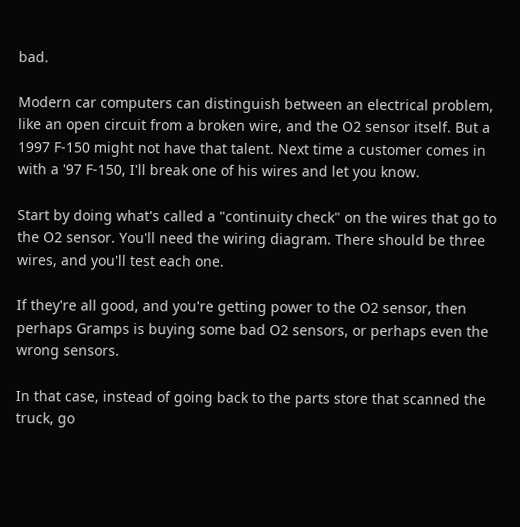bad.

Modern car computers can distinguish between an electrical problem, like an open circuit from a broken wire, and the O2 sensor itself. But a 1997 F-150 might not have that talent. Next time a customer comes in with a '97 F-150, I'll break one of his wires and let you know.

Start by doing what's called a "continuity check" on the wires that go to the O2 sensor. You'll need the wiring diagram. There should be three wires, and you'll test each one.

If they're all good, and you're getting power to the O2 sensor, then perhaps Gramps is buying some bad O2 sensors, or perhaps even the wrong sensors.

In that case, instead of going back to the parts store that scanned the truck, go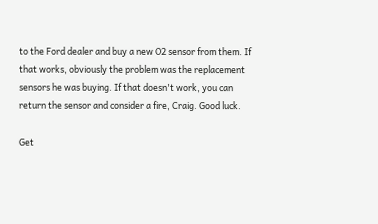to the Ford dealer and buy a new O2 sensor from them. If that works, obviously the problem was the replacement sensors he was buying. If that doesn't work, you can return the sensor and consider a fire, Craig. Good luck.

Get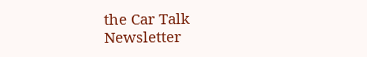the Car Talk Newsletter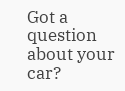Got a question about your car?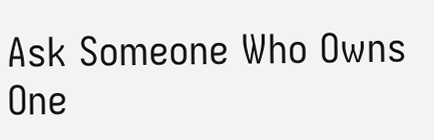Ask Someone Who Owns One